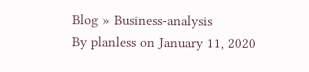Blog » Business-analysis
By planless on January 11, 2020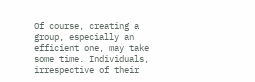Of course, creating a group, especially an efficient one, may take some time. Individuals, irrespective of their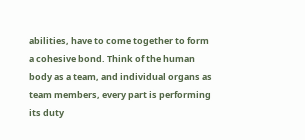abilities, have to come together to form a cohesive bond. Think of the human body as a team, and individual organs as team members, every part is performing its duty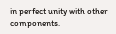in perfect unity with other components.